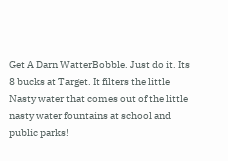Get A Darn WatterBobble. Just do it. Its 8 bucks at Target. It filters the little Nasty water that comes out of the little nasty water fountains at school and public parks!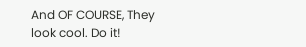And OF COURSE, They look cool. Do it!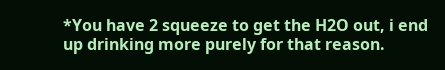*You have 2 squeeze to get the H2O out, i end up drinking more purely for that reason.